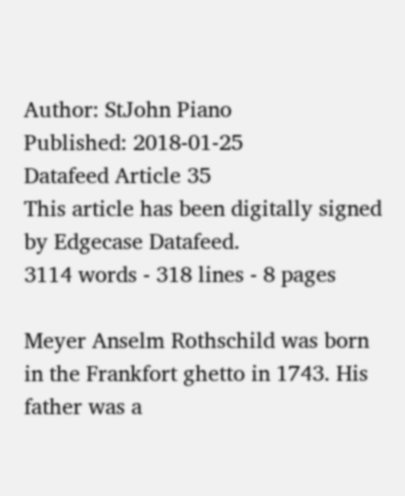Author: StJohn Piano
Published: 2018-01-25
Datafeed Article 35
This article has been digitally signed by Edgecase Datafeed.
3114 words - 318 lines - 8 pages

Meyer Anselm Rothschild was born in the Frankfort ghetto in 1743. His father was a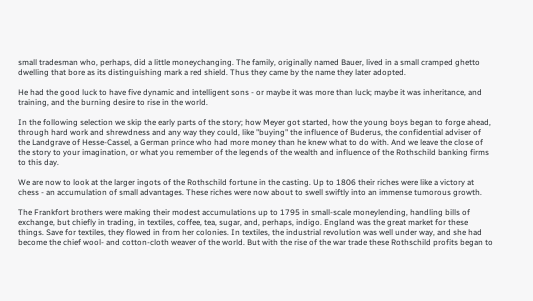small tradesman who, perhaps, did a little moneychanging. The family, originally named Bauer, lived in a small cramped ghetto dwelling that bore as its distinguishing mark a red shield. Thus they came by the name they later adopted.

He had the good luck to have five dynamic and intelligent sons - or maybe it was more than luck; maybe it was inheritance, and training, and the burning desire to rise in the world.

In the following selection we skip the early parts of the story; how Meyer got started, how the young boys began to forge ahead, through hard work and shrewdness and any way they could, like "buying" the influence of Buderus, the confidential adviser of the Landgrave of Hesse-Cassel, a German prince who had more money than he knew what to do with. And we leave the close of the story to your imagination, or what you remember of the legends of the wealth and influence of the Rothschild banking firms to this day.

We are now to look at the larger ingots of the Rothschild fortune in the casting. Up to 1806 their riches were like a victory at chess - an accumulation of small advantages. These riches were now about to swell swiftly into an immense tumorous growth.

The Frankfort brothers were making their modest accumulations up to 1795 in small-scale moneylending, handling bills of exchange, but chiefly in trading, in textiles, coffee, tea, sugar, and, perhaps, indigo. England was the great market for these things. Save for textiles, they flowed in from her colonies. In textiles, the industrial revolution was well under way, and she had become the chief wool- and cotton-cloth weaver of the world. But with the rise of the war trade these Rothschild profits began to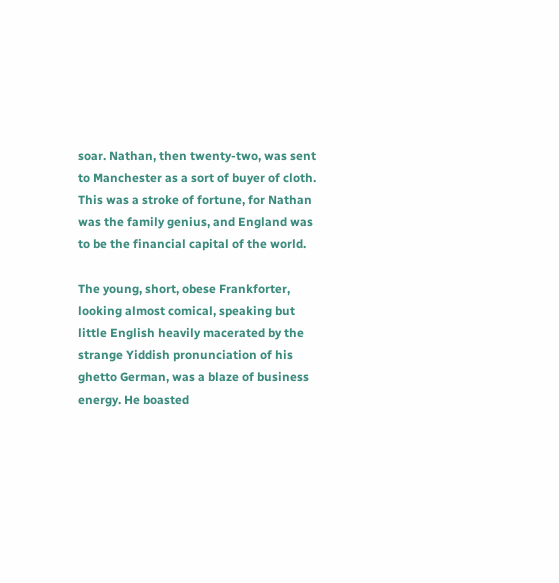soar. Nathan, then twenty-two, was sent to Manchester as a sort of buyer of cloth. This was a stroke of fortune, for Nathan was the family genius, and England was to be the financial capital of the world.

The young, short, obese Frankforter, looking almost comical, speaking but little English heavily macerated by the strange Yiddish pronunciation of his ghetto German, was a blaze of business energy. He boasted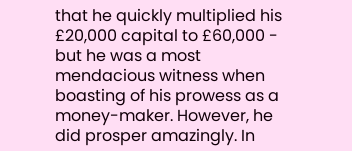that he quickly multiplied his £20,000 capital to £60,000 - but he was a most mendacious witness when boasting of his prowess as a money-maker. However, he did prosper amazingly. In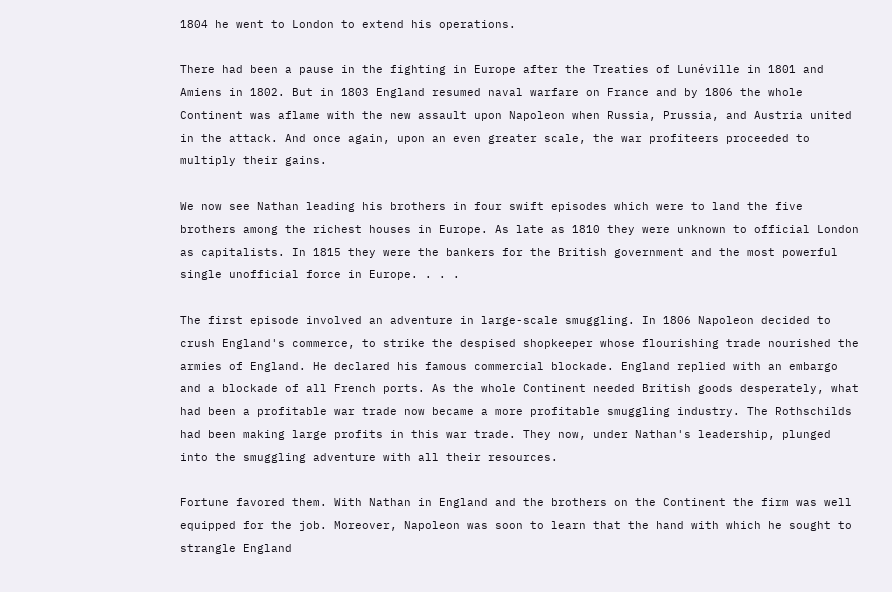1804 he went to London to extend his operations.

There had been a pause in the fighting in Europe after the Treaties of Lunéville in 1801 and Amiens in 1802. But in 1803 England resumed naval warfare on France and by 1806 the whole Continent was aflame with the new assault upon Napoleon when Russia, Prussia, and Austria united in the attack. And once again, upon an even greater scale, the war profiteers proceeded to multiply their gains.

We now see Nathan leading his brothers in four swift episodes which were to land the five brothers among the richest houses in Europe. As late as 1810 they were unknown to official London as capitalists. In 1815 they were the bankers for the British government and the most powerful single unofficial force in Europe. . . .

The first episode involved an adventure in large-scale smuggling. In 1806 Napoleon decided to crush England's commerce, to strike the despised shopkeeper whose flourishing trade nourished the armies of England. He declared his famous commercial blockade. England replied with an embargo and a blockade of all French ports. As the whole Continent needed British goods desperately, what had been a profitable war trade now became a more profitable smuggling industry. The Rothschilds had been making large profits in this war trade. They now, under Nathan's leadership, plunged into the smuggling adventure with all their resources.

Fortune favored them. With Nathan in England and the brothers on the Continent the firm was well equipped for the job. Moreover, Napoleon was soon to learn that the hand with which he sought to strangle England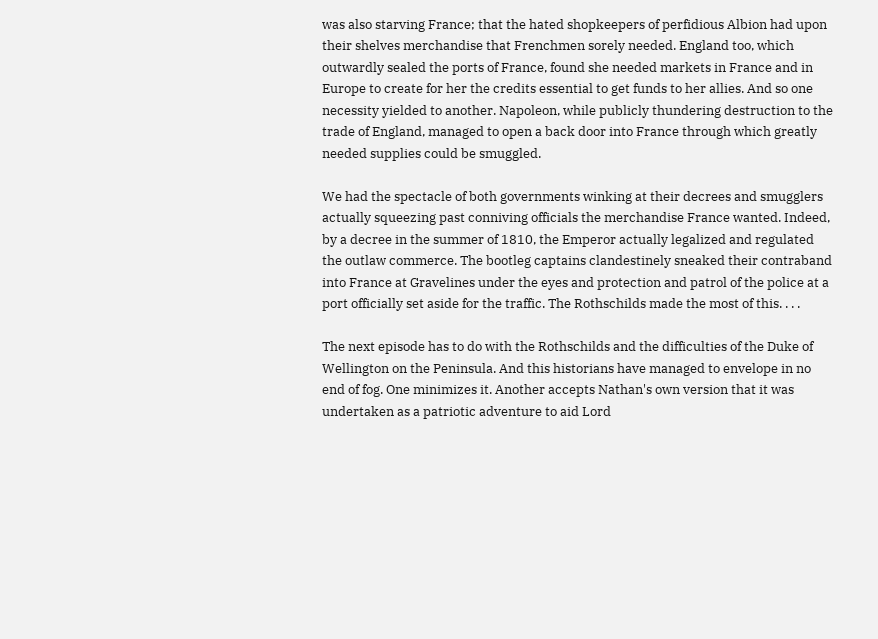was also starving France; that the hated shopkeepers of perfidious Albion had upon their shelves merchandise that Frenchmen sorely needed. England too, which outwardly sealed the ports of France, found she needed markets in France and in Europe to create for her the credits essential to get funds to her allies. And so one necessity yielded to another. Napoleon, while publicly thundering destruction to the trade of England, managed to open a back door into France through which greatly needed supplies could be smuggled.

We had the spectacle of both governments winking at their decrees and smugglers actually squeezing past conniving officials the merchandise France wanted. Indeed, by a decree in the summer of 1810, the Emperor actually legalized and regulated the outlaw commerce. The bootleg captains clandestinely sneaked their contraband into France at Gravelines under the eyes and protection and patrol of the police at a port officially set aside for the traffic. The Rothschilds made the most of this. . . .

The next episode has to do with the Rothschilds and the difficulties of the Duke of Wellington on the Peninsula. And this historians have managed to envelope in no end of fog. One minimizes it. Another accepts Nathan's own version that it was undertaken as a patriotic adventure to aid Lord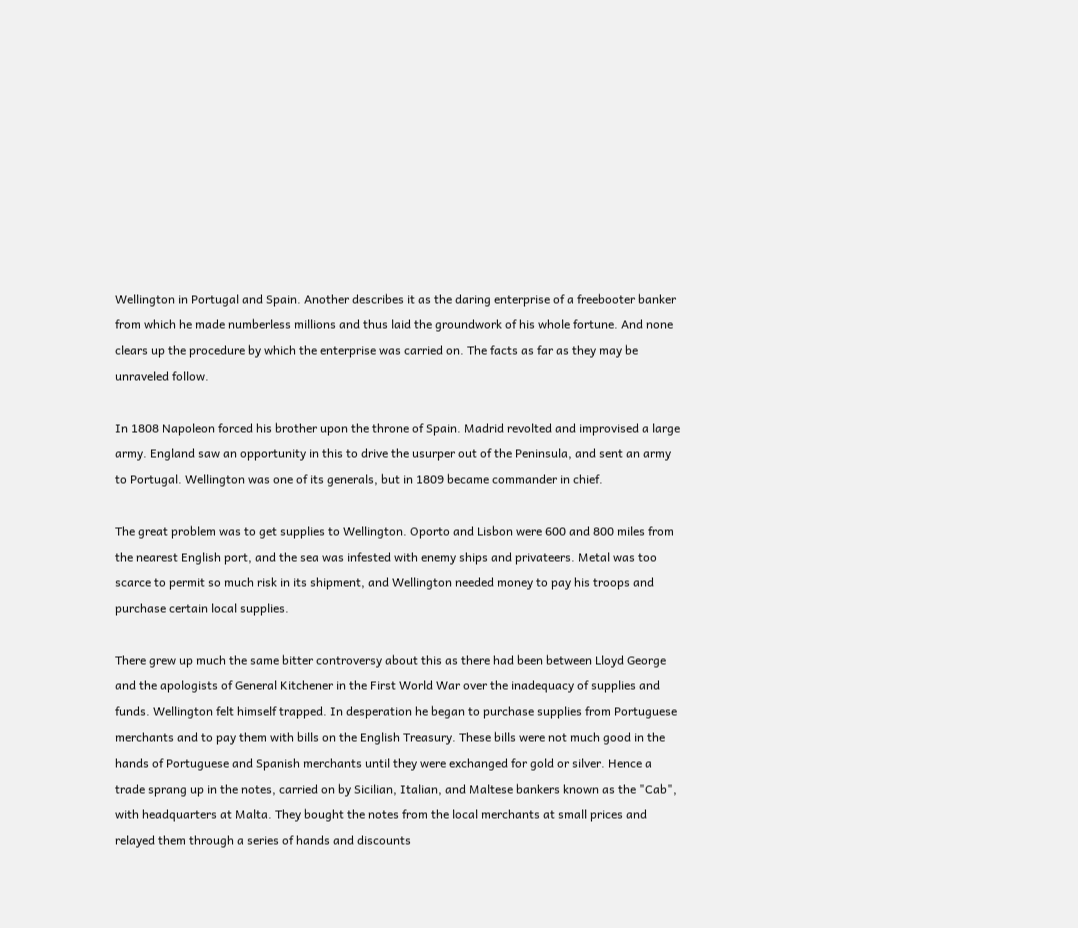Wellington in Portugal and Spain. Another describes it as the daring enterprise of a freebooter banker from which he made numberless millions and thus laid the groundwork of his whole fortune. And none clears up the procedure by which the enterprise was carried on. The facts as far as they may be unraveled follow.

In 1808 Napoleon forced his brother upon the throne of Spain. Madrid revolted and improvised a large army. England saw an opportunity in this to drive the usurper out of the Peninsula, and sent an army to Portugal. Wellington was one of its generals, but in 1809 became commander in chief.

The great problem was to get supplies to Wellington. Oporto and Lisbon were 600 and 800 miles from the nearest English port, and the sea was infested with enemy ships and privateers. Metal was too scarce to permit so much risk in its shipment, and Wellington needed money to pay his troops and purchase certain local supplies.

There grew up much the same bitter controversy about this as there had been between Lloyd George and the apologists of General Kitchener in the First World War over the inadequacy of supplies and funds. Wellington felt himself trapped. In desperation he began to purchase supplies from Portuguese merchants and to pay them with bills on the English Treasury. These bills were not much good in the hands of Portuguese and Spanish merchants until they were exchanged for gold or silver. Hence a trade sprang up in the notes, carried on by Sicilian, Italian, and Maltese bankers known as the "Cab", with headquarters at Malta. They bought the notes from the local merchants at small prices and relayed them through a series of hands and discounts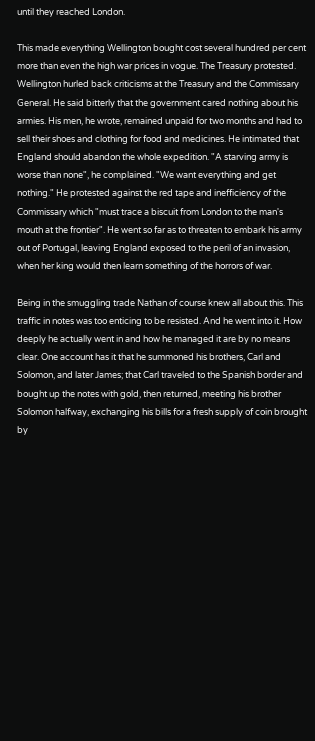until they reached London.

This made everything Wellington bought cost several hundred per cent more than even the high war prices in vogue. The Treasury protested. Wellington hurled back criticisms at the Treasury and the Commissary General. He said bitterly that the government cared nothing about his armies. His men, he wrote, remained unpaid for two months and had to sell their shoes and clothing for food and medicines. He intimated that England should abandon the whole expedition. "A starving army is worse than none", he complained. "We want everything and get nothing." He protested against the red tape and inefficiency of the Commissary which "must trace a biscuit from London to the man's mouth at the frontier". He went so far as to threaten to embark his army out of Portugal, leaving England exposed to the peril of an invasion, when her king would then learn something of the horrors of war.

Being in the smuggling trade Nathan of course knew all about this. This traffic in notes was too enticing to be resisted. And he went into it. How deeply he actually went in and how he managed it are by no means clear. One account has it that he summoned his brothers, Carl and Solomon, and later James; that Carl traveled to the Spanish border and bought up the notes with gold, then returned, meeting his brother Solomon halfway, exchanging his bills for a fresh supply of coin brought by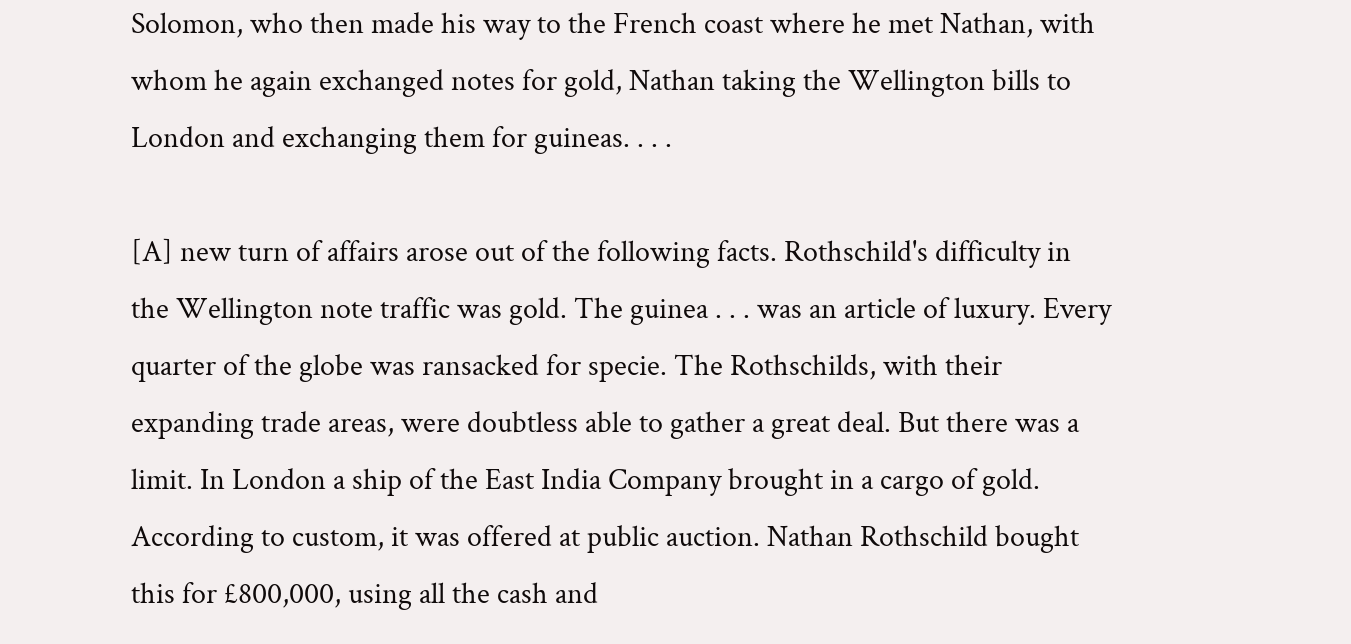Solomon, who then made his way to the French coast where he met Nathan, with whom he again exchanged notes for gold, Nathan taking the Wellington bills to London and exchanging them for guineas. . . .

[A] new turn of affairs arose out of the following facts. Rothschild's difficulty in the Wellington note traffic was gold. The guinea . . . was an article of luxury. Every quarter of the globe was ransacked for specie. The Rothschilds, with their expanding trade areas, were doubtless able to gather a great deal. But there was a limit. In London a ship of the East India Company brought in a cargo of gold. According to custom, it was offered at public auction. Nathan Rothschild bought this for £800,000, using all the cash and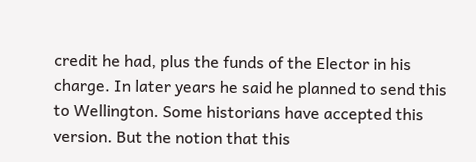credit he had, plus the funds of the Elector in his charge. In later years he said he planned to send this to Wellington. Some historians have accepted this version. But the notion that this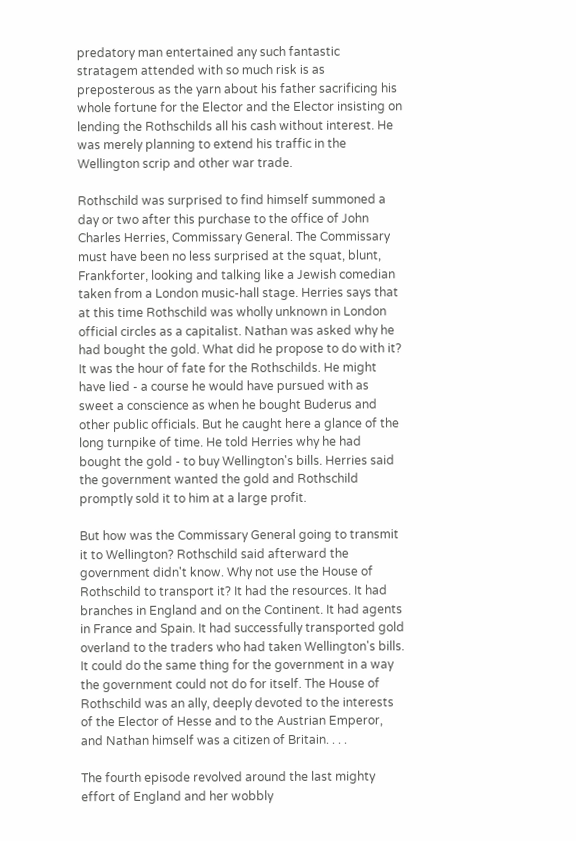predatory man entertained any such fantastic stratagem attended with so much risk is as preposterous as the yarn about his father sacrificing his whole fortune for the Elector and the Elector insisting on lending the Rothschilds all his cash without interest. He was merely planning to extend his traffic in the Wellington scrip and other war trade.

Rothschild was surprised to find himself summoned a day or two after this purchase to the office of John Charles Herries, Commissary General. The Commissary must have been no less surprised at the squat, blunt, Frankforter, looking and talking like a Jewish comedian taken from a London music-hall stage. Herries says that at this time Rothschild was wholly unknown in London official circles as a capitalist. Nathan was asked why he had bought the gold. What did he propose to do with it? It was the hour of fate for the Rothschilds. He might have lied - a course he would have pursued with as sweet a conscience as when he bought Buderus and other public officials. But he caught here a glance of the long turnpike of time. He told Herries why he had bought the gold - to buy Wellington's bills. Herries said the government wanted the gold and Rothschild promptly sold it to him at a large profit.

But how was the Commissary General going to transmit it to Wellington? Rothschild said afterward the government didn't know. Why not use the House of Rothschild to transport it? It had the resources. It had branches in England and on the Continent. It had agents in France and Spain. It had successfully transported gold overland to the traders who had taken Wellington's bills. It could do the same thing for the government in a way the government could not do for itself. The House of Rothschild was an ally, deeply devoted to the interests of the Elector of Hesse and to the Austrian Emperor, and Nathan himself was a citizen of Britain. . . .

The fourth episode revolved around the last mighty effort of England and her wobbly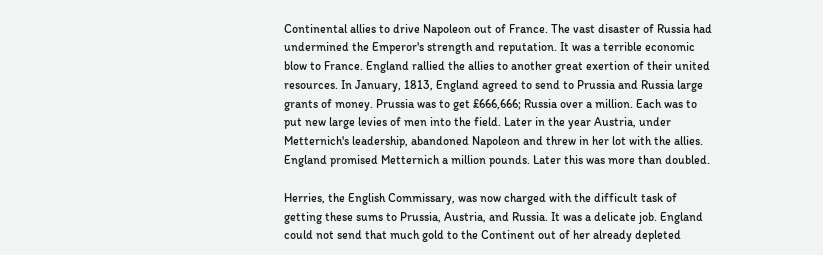Continental allies to drive Napoleon out of France. The vast disaster of Russia had undermined the Emperor's strength and reputation. It was a terrible economic blow to France. England rallied the allies to another great exertion of their united resources. In January, 1813, England agreed to send to Prussia and Russia large grants of money. Prussia was to get £666,666; Russia over a million. Each was to put new large levies of men into the field. Later in the year Austria, under Metternich's leadership, abandoned Napoleon and threw in her lot with the allies. England promised Metternich a million pounds. Later this was more than doubled.

Herries, the English Commissary, was now charged with the difficult task of getting these sums to Prussia, Austria, and Russia. It was a delicate job. England could not send that much gold to the Continent out of her already depleted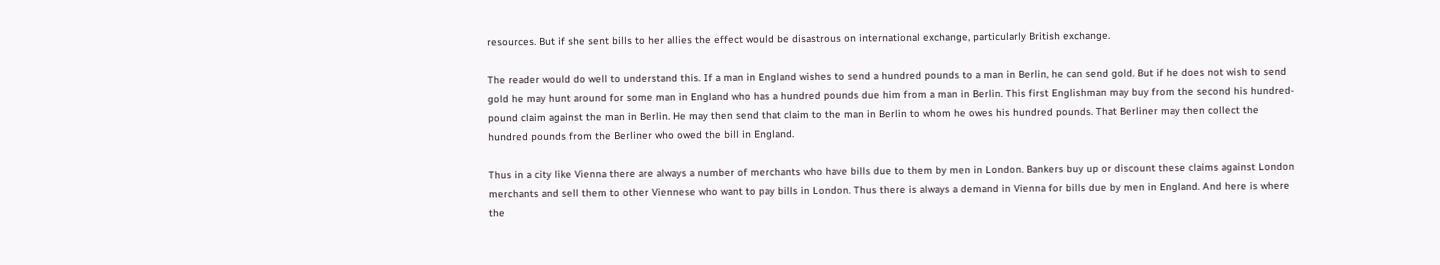resources. But if she sent bills to her allies the effect would be disastrous on international exchange, particularly British exchange.

The reader would do well to understand this. If a man in England wishes to send a hundred pounds to a man in Berlin, he can send gold. But if he does not wish to send gold he may hunt around for some man in England who has a hundred pounds due him from a man in Berlin. This first Englishman may buy from the second his hundred-pound claim against the man in Berlin. He may then send that claim to the man in Berlin to whom he owes his hundred pounds. That Berliner may then collect the hundred pounds from the Berliner who owed the bill in England.

Thus in a city like Vienna there are always a number of merchants who have bills due to them by men in London. Bankers buy up or discount these claims against London merchants and sell them to other Viennese who want to pay bills in London. Thus there is always a demand in Vienna for bills due by men in England. And here is where the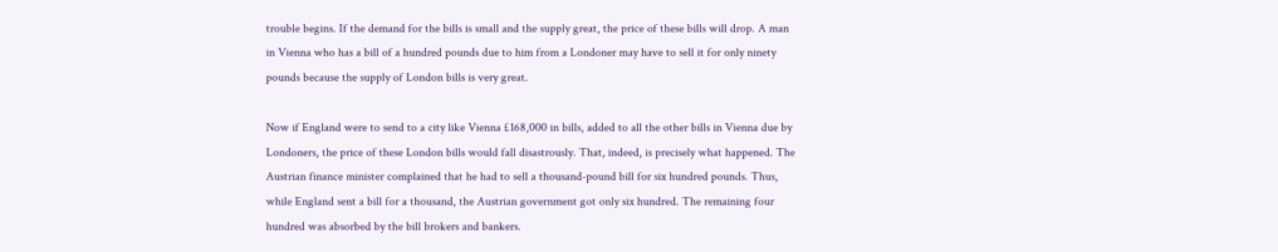trouble begins. If the demand for the bills is small and the supply great, the price of these bills will drop. A man in Vienna who has a bill of a hundred pounds due to him from a Londoner may have to sell it for only ninety pounds because the supply of London bills is very great.

Now if England were to send to a city like Vienna £168,000 in bills, added to all the other bills in Vienna due by Londoners, the price of these London bills would fall disastrously. That, indeed, is precisely what happened. The Austrian finance minister complained that he had to sell a thousand-pound bill for six hundred pounds. Thus, while England sent a bill for a thousand, the Austrian government got only six hundred. The remaining four hundred was absorbed by the bill brokers and bankers.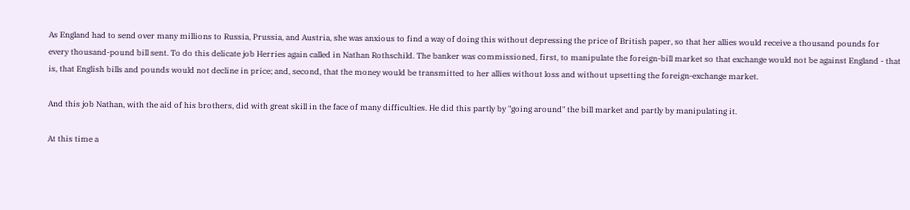As England had to send over many millions to Russia, Prussia, and Austria, she was anxious to find a way of doing this without depressing the price of British paper, so that her allies would receive a thousand pounds for every thousand-pound bill sent. To do this delicate job Herries again called in Nathan Rothschild. The banker was commissioned, first, to manipulate the foreign-bill market so that exchange would not be against England - that is, that English bills and pounds would not decline in price; and, second, that the money would be transmitted to her allies without loss and without upsetting the foreign-exchange market.

And this job Nathan, with the aid of his brothers, did with great skill in the face of many difficulties. He did this partly by "going around" the bill market and partly by manipulating it.

At this time a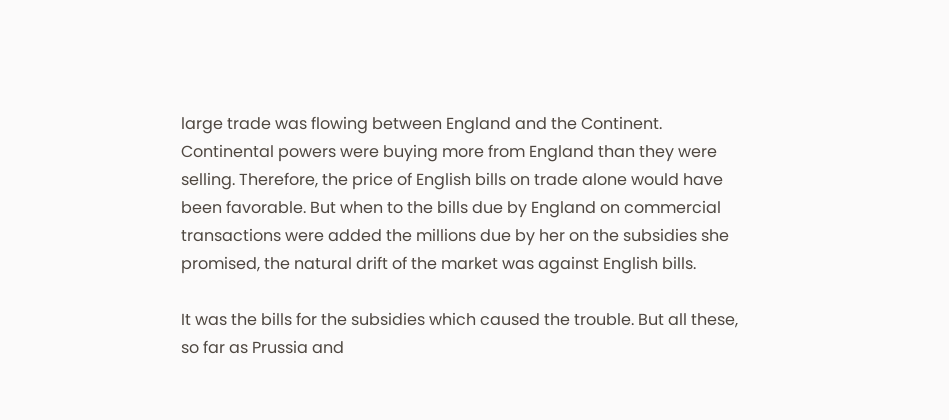large trade was flowing between England and the Continent. Continental powers were buying more from England than they were selling. Therefore, the price of English bills on trade alone would have been favorable. But when to the bills due by England on commercial transactions were added the millions due by her on the subsidies she promised, the natural drift of the market was against English bills.

It was the bills for the subsidies which caused the trouble. But all these, so far as Prussia and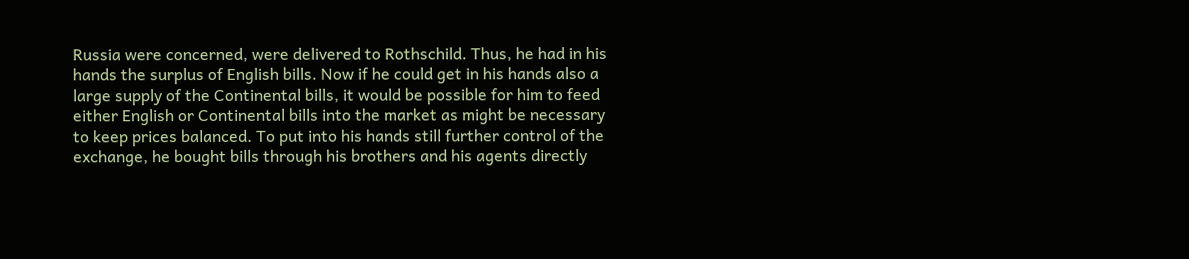Russia were concerned, were delivered to Rothschild. Thus, he had in his hands the surplus of English bills. Now if he could get in his hands also a large supply of the Continental bills, it would be possible for him to feed either English or Continental bills into the market as might be necessary to keep prices balanced. To put into his hands still further control of the exchange, he bought bills through his brothers and his agents directly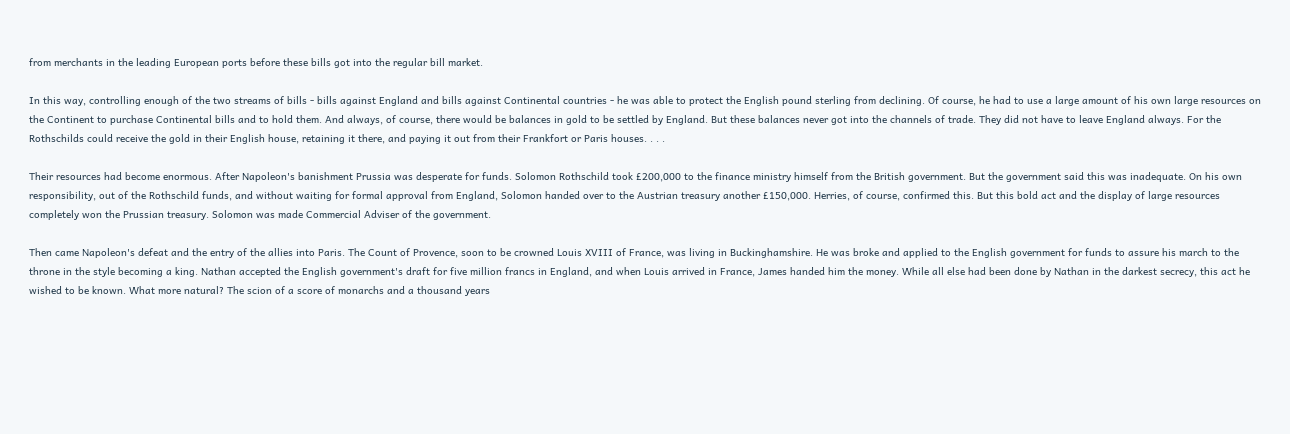from merchants in the leading European ports before these bills got into the regular bill market.

In this way, controlling enough of the two streams of bills - bills against England and bills against Continental countries - he was able to protect the English pound sterling from declining. Of course, he had to use a large amount of his own large resources on the Continent to purchase Continental bills and to hold them. And always, of course, there would be balances in gold to be settled by England. But these balances never got into the channels of trade. They did not have to leave England always. For the Rothschilds could receive the gold in their English house, retaining it there, and paying it out from their Frankfort or Paris houses. . . .

Their resources had become enormous. After Napoleon's banishment Prussia was desperate for funds. Solomon Rothschild took £200,000 to the finance ministry himself from the British government. But the government said this was inadequate. On his own responsibility, out of the Rothschild funds, and without waiting for formal approval from England, Solomon handed over to the Austrian treasury another £150,000. Herries, of course, confirmed this. But this bold act and the display of large resources completely won the Prussian treasury. Solomon was made Commercial Adviser of the government.

Then came Napoleon's defeat and the entry of the allies into Paris. The Count of Provence, soon to be crowned Louis XVIII of France, was living in Buckinghamshire. He was broke and applied to the English government for funds to assure his march to the throne in the style becoming a king. Nathan accepted the English government's draft for five million francs in England, and when Louis arrived in France, James handed him the money. While all else had been done by Nathan in the darkest secrecy, this act he wished to be known. What more natural? The scion of a score of monarchs and a thousand years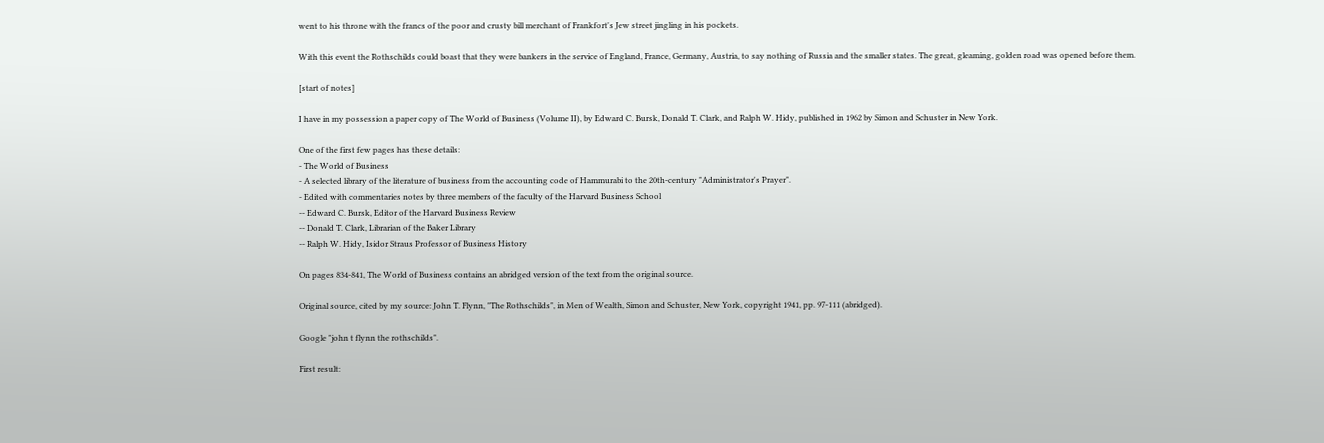went to his throne with the francs of the poor and crusty bill merchant of Frankfort's Jew street jingling in his pockets.

With this event the Rothschilds could boast that they were bankers in the service of England, France, Germany, Austria, to say nothing of Russia and the smaller states. The great, gleaming, golden road was opened before them.

[start of notes]

I have in my possession a paper copy of The World of Business (Volume II), by Edward C. Bursk, Donald T. Clark, and Ralph W. Hidy, published in 1962 by Simon and Schuster in New York.

One of the first few pages has these details:
- The World of Business
- A selected library of the literature of business from the accounting code of Hammurabi to the 20th-century "Administrator's Prayer".
- Edited with commentaries notes by three members of the faculty of the Harvard Business School
-- Edward C. Bursk, Editor of the Harvard Business Review
-- Donald T. Clark, Librarian of the Baker Library
-- Ralph W. Hidy, Isidor Straus Professor of Business History

On pages 834-841, The World of Business contains an abridged version of the text from the original source.

Original source, cited by my source: John T. Flynn, "The Rothschilds", in Men of Wealth, Simon and Schuster, New York, copyright 1941, pp. 97-111 (abridged).

Google "john t flynn the rothschilds".

First result: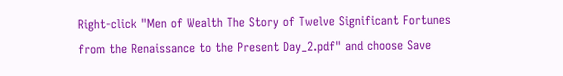Right-click "Men of Wealth The Story of Twelve Significant Fortunes from the Renaissance to the Present Day_2.pdf" and choose Save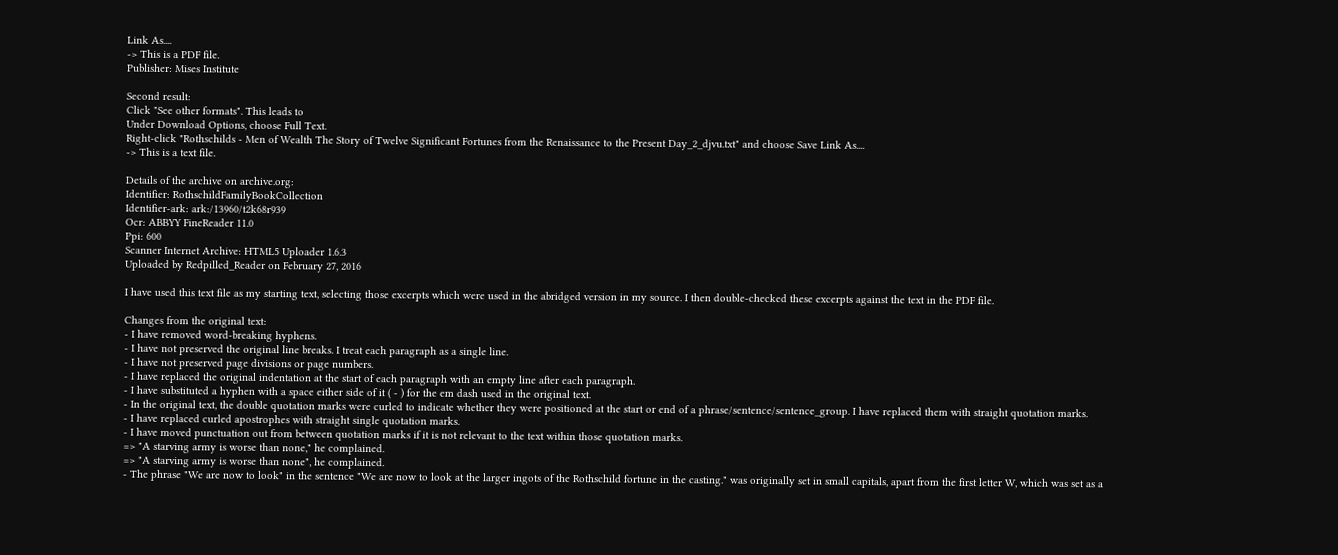Link As....
-> This is a PDF file.
Publisher: Mises Institute

Second result:
Click "See other formats". This leads to
Under Download Options, choose Full Text.
Right-click "Rothschilds - Men of Wealth The Story of Twelve Significant Fortunes from the Renaissance to the Present Day_2_djvu.txt" and choose Save Link As....
-> This is a text file.

Details of the archive on archive.org:
Identifier: RothschildFamilyBookCollection
Identifier-ark: ark:/13960/t2k68r939
Ocr: ABBYY FineReader 11.0
Ppi: 600
Scanner Internet Archive: HTML5 Uploader 1.6.3
Uploaded by Redpilled_Reader on February 27, 2016

I have used this text file as my starting text, selecting those excerpts which were used in the abridged version in my source. I then double-checked these excerpts against the text in the PDF file.

Changes from the original text:
- I have removed word-breaking hyphens.
- I have not preserved the original line breaks. I treat each paragraph as a single line.
- I have not preserved page divisions or page numbers.
- I have replaced the original indentation at the start of each paragraph with an empty line after each paragraph.
- I have substituted a hyphen with a space either side of it ( - ) for the em dash used in the original text.
- In the original text, the double quotation marks were curled to indicate whether they were positioned at the start or end of a phrase/sentence/sentence_group. I have replaced them with straight quotation marks.
- I have replaced curled apostrophes with straight single quotation marks.
- I have moved punctuation out from between quotation marks if it is not relevant to the text within those quotation marks.
=> "A starving army is worse than none," he complained.
=> "A starving army is worse than none", he complained.
- The phrase "We are now to look" in the sentence "We are now to look at the larger ingots of the Rothschild fortune in the casting." was originally set in small capitals, apart from the first letter W, which was set as a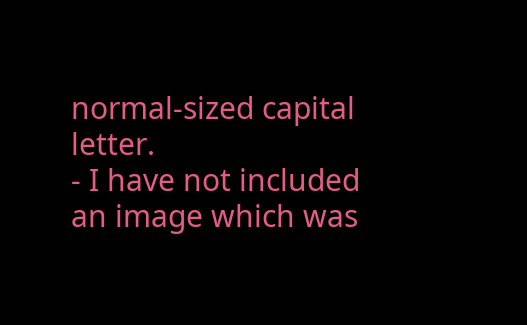normal-sized capital letter.
- I have not included an image which was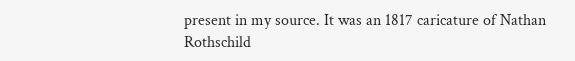present in my source. It was an 1817 caricature of Nathan Rothschild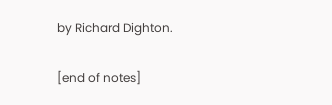by Richard Dighton.

[end of notes]